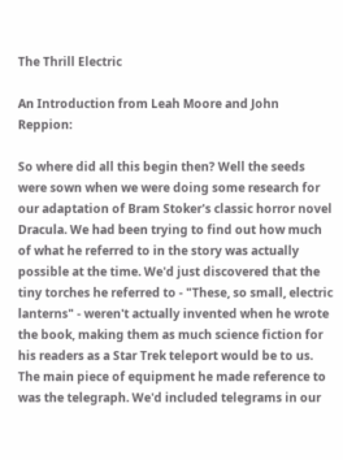The Thrill Electric

An Introduction from Leah Moore and John Reppion:

So where did all this begin then? Well the seeds were sown when we were doing some research for our adaptation of Bram Stoker's classic horror novel Dracula. We had been trying to find out how much of what he referred to in the story was actually possible at the time. We'd just discovered that the tiny torches he referred to - "These, so small, electric lanterns" - weren't actually invented when he wrote the book, making them as much science fiction for his readers as a Star Trek teleport would be to us. The main piece of equipment he made reference to was the telegraph. We'd included telegrams in our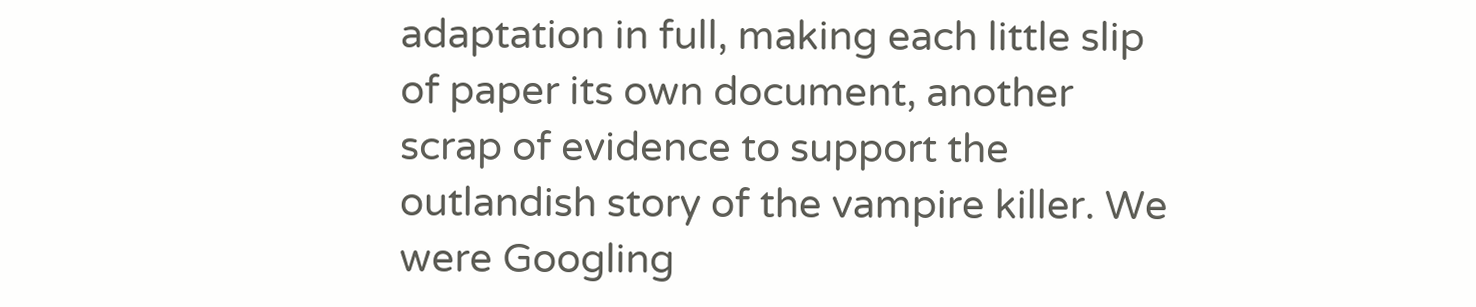adaptation in full, making each little slip of paper its own document, another scrap of evidence to support the outlandish story of the vampire killer. We were Googling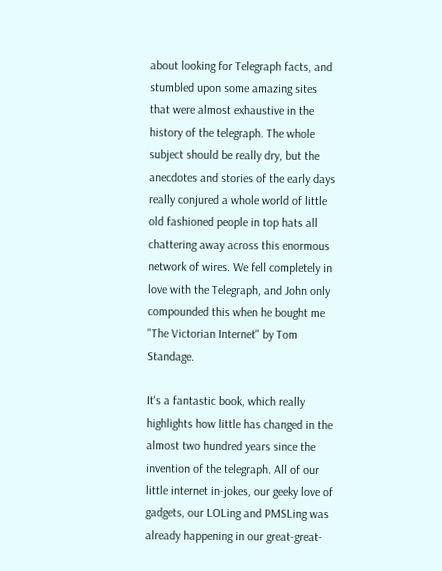about looking for Telegraph facts, and stumbled upon some amazing sites that were almost exhaustive in the history of the telegraph. The whole subject should be really dry, but the anecdotes and stories of the early days really conjured a whole world of little old fashioned people in top hats all chattering away across this enormous network of wires. We fell completely in love with the Telegraph, and John only compounded this when he bought me "The Victorian Internet" by Tom Standage.

It's a fantastic book, which really highlights how little has changed in the almost two hundred years since the invention of the telegraph. All of our little internet in-jokes, our geeky love of gadgets, our LOLing and PMSLing was already happening in our great-great-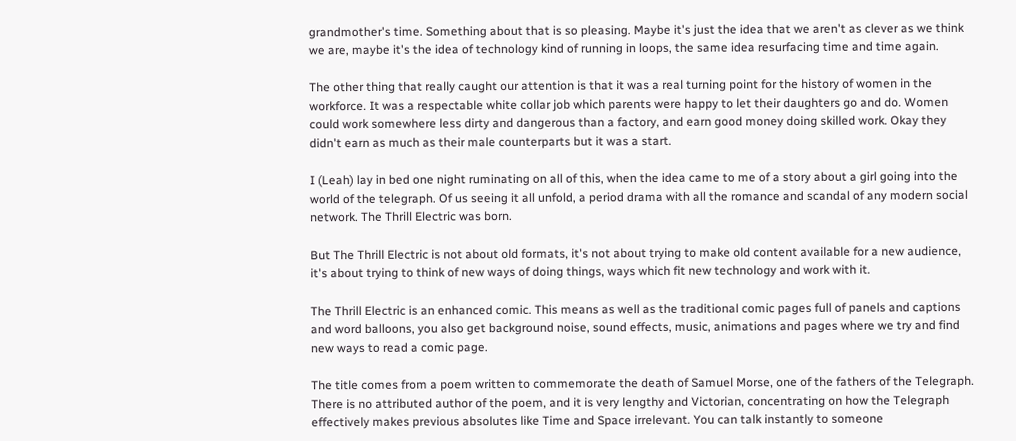grandmother's time. Something about that is so pleasing. Maybe it's just the idea that we aren't as clever as we think we are, maybe it's the idea of technology kind of running in loops, the same idea resurfacing time and time again.

The other thing that really caught our attention is that it was a real turning point for the history of women in the workforce. It was a respectable white collar job which parents were happy to let their daughters go and do. Women could work somewhere less dirty and dangerous than a factory, and earn good money doing skilled work. Okay they didn't earn as much as their male counterparts but it was a start.

I (Leah) lay in bed one night ruminating on all of this, when the idea came to me of a story about a girl going into the world of the telegraph. Of us seeing it all unfold, a period drama with all the romance and scandal of any modern social network. The Thrill Electric was born.

But The Thrill Electric is not about old formats, it's not about trying to make old content available for a new audience, it's about trying to think of new ways of doing things, ways which fit new technology and work with it.

The Thrill Electric is an enhanced comic. This means as well as the traditional comic pages full of panels and captions and word balloons, you also get background noise, sound effects, music, animations and pages where we try and find new ways to read a comic page.

The title comes from a poem written to commemorate the death of Samuel Morse, one of the fathers of the Telegraph. There is no attributed author of the poem, and it is very lengthy and Victorian, concentrating on how the Telegraph effectively makes previous absolutes like Time and Space irrelevant. You can talk instantly to someone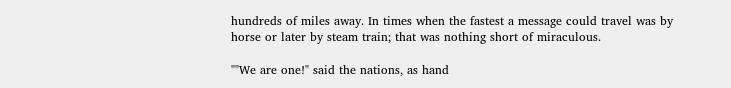hundreds of miles away. In times when the fastest a message could travel was by horse or later by steam train; that was nothing short of miraculous.

""We are one!" said the nations, as hand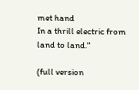met hand
In a thrill electric from land to land."

(full version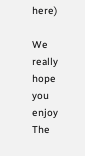here)

We really hope you enjoy The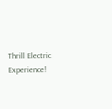Thrill Electric Experience!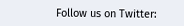Follow us on Twitter: